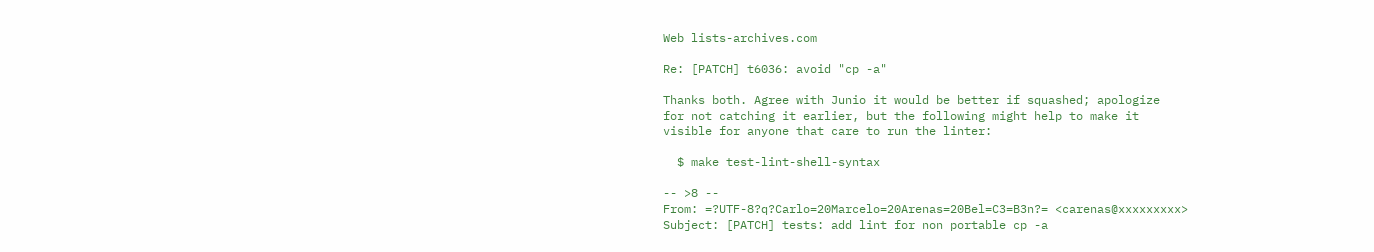Web lists-archives.com

Re: [PATCH] t6036: avoid "cp -a"

Thanks both. Agree with Junio it would be better if squashed; apologize
for not catching it earlier, but the following might help to make it
visible for anyone that care to run the linter:

  $ make test-lint-shell-syntax

-- >8 --
From: =?UTF-8?q?Carlo=20Marcelo=20Arenas=20Bel=C3=B3n?= <carenas@xxxxxxxxx>
Subject: [PATCH] tests: add lint for non portable cp -a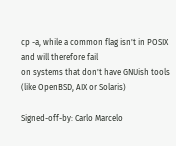cp -a, while a common flag isn't in POSIX and will therefore fail
on systems that don't have GNUish tools (like OpenBSD, AIX or Solaris)

Signed-off-by: Carlo Marcelo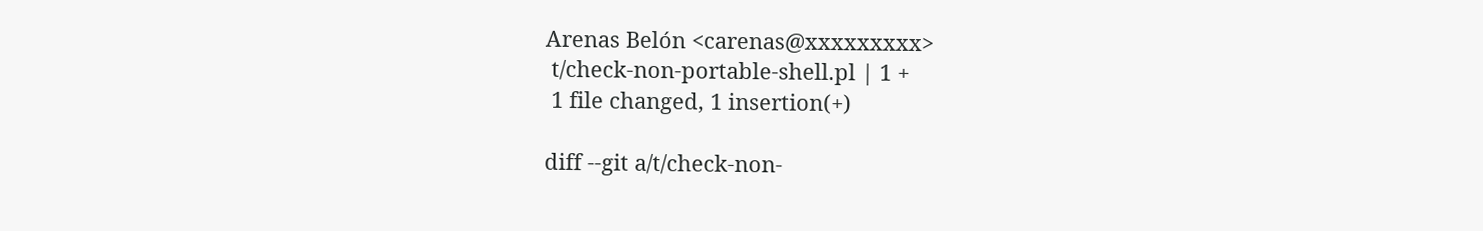Arenas Belón <carenas@xxxxxxxxx>
 t/check-non-portable-shell.pl | 1 +
 1 file changed, 1 insertion(+)

diff --git a/t/check-non-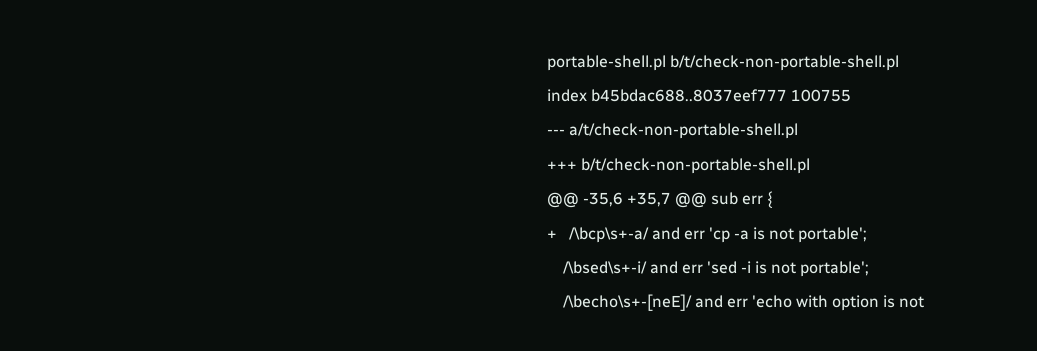portable-shell.pl b/t/check-non-portable-shell.pl
index b45bdac688..8037eef777 100755
--- a/t/check-non-portable-shell.pl
+++ b/t/check-non-portable-shell.pl
@@ -35,6 +35,7 @@ sub err {
+   /\bcp\s+-a/ and err 'cp -a is not portable';
    /\bsed\s+-i/ and err 'sed -i is not portable';
    /\becho\s+-[neE]/ and err 'echo with option is not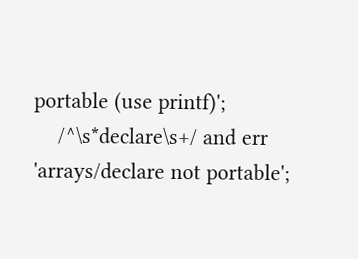portable (use printf)';
    /^\s*declare\s+/ and err 'arrays/declare not portable';